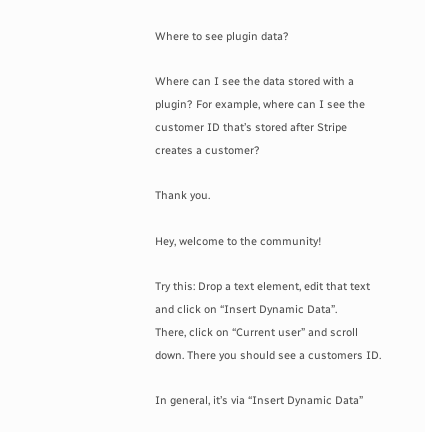Where to see plugin data?

Where can I see the data stored with a plugin? For example, where can I see the customer ID that’s stored after Stripe creates a customer?

Thank you.

Hey, welcome to the community!

Try this: Drop a text element, edit that text and click on “Insert Dynamic Data”.
There, click on “Current user” and scroll down. There you should see a customers ID.

In general, it’s via “Insert Dynamic Data”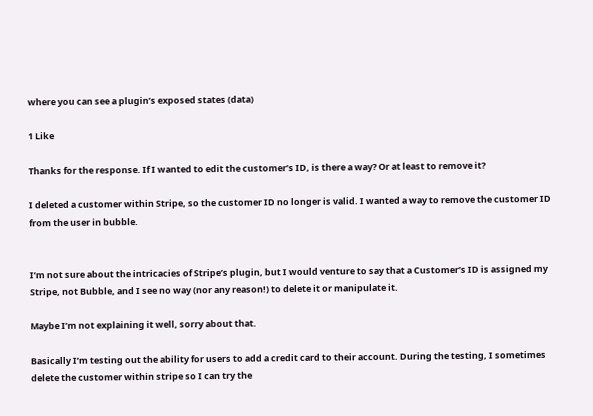where you can see a plugin’s exposed states (data)

1 Like

Thanks for the response. If I wanted to edit the customer’s ID, is there a way? Or at least to remove it?

I deleted a customer within Stripe, so the customer ID no longer is valid. I wanted a way to remove the customer ID from the user in bubble.


I’m not sure about the intricacies of Stripe’s plugin, but I would venture to say that a Customer’s ID is assigned my Stripe, not Bubble, and I see no way (nor any reason!) to delete it or manipulate it.

Maybe I’m not explaining it well, sorry about that.

Basically I’m testing out the ability for users to add a credit card to their account. During the testing, I sometimes delete the customer within stripe so I can try the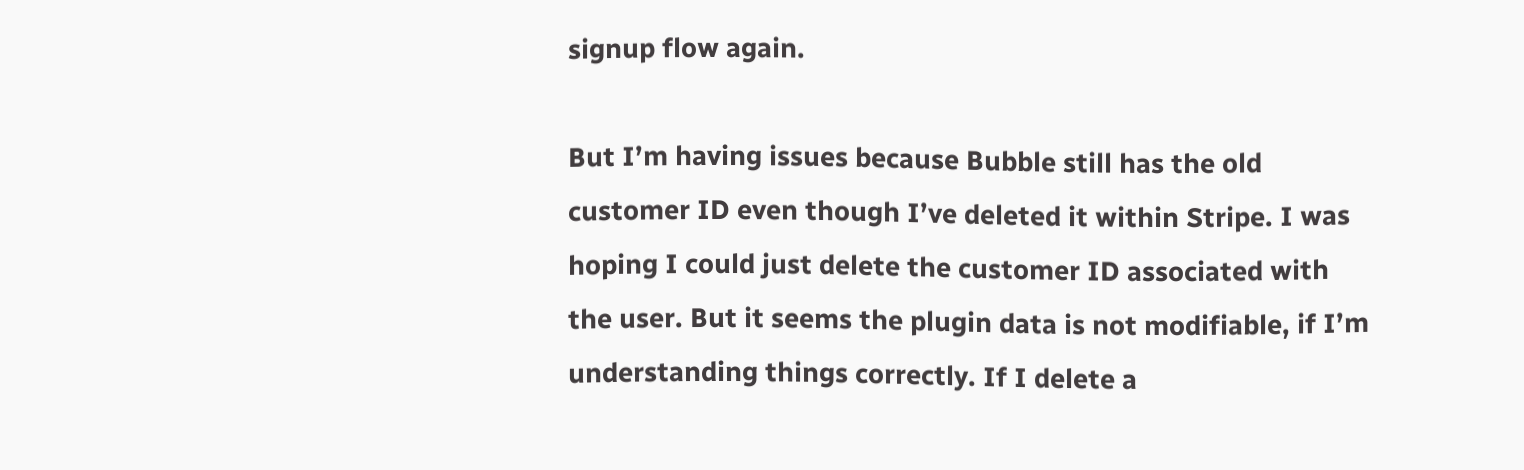signup flow again.

But I’m having issues because Bubble still has the old customer ID even though I’ve deleted it within Stripe. I was hoping I could just delete the customer ID associated with the user. But it seems the plugin data is not modifiable, if I’m understanding things correctly. If I delete a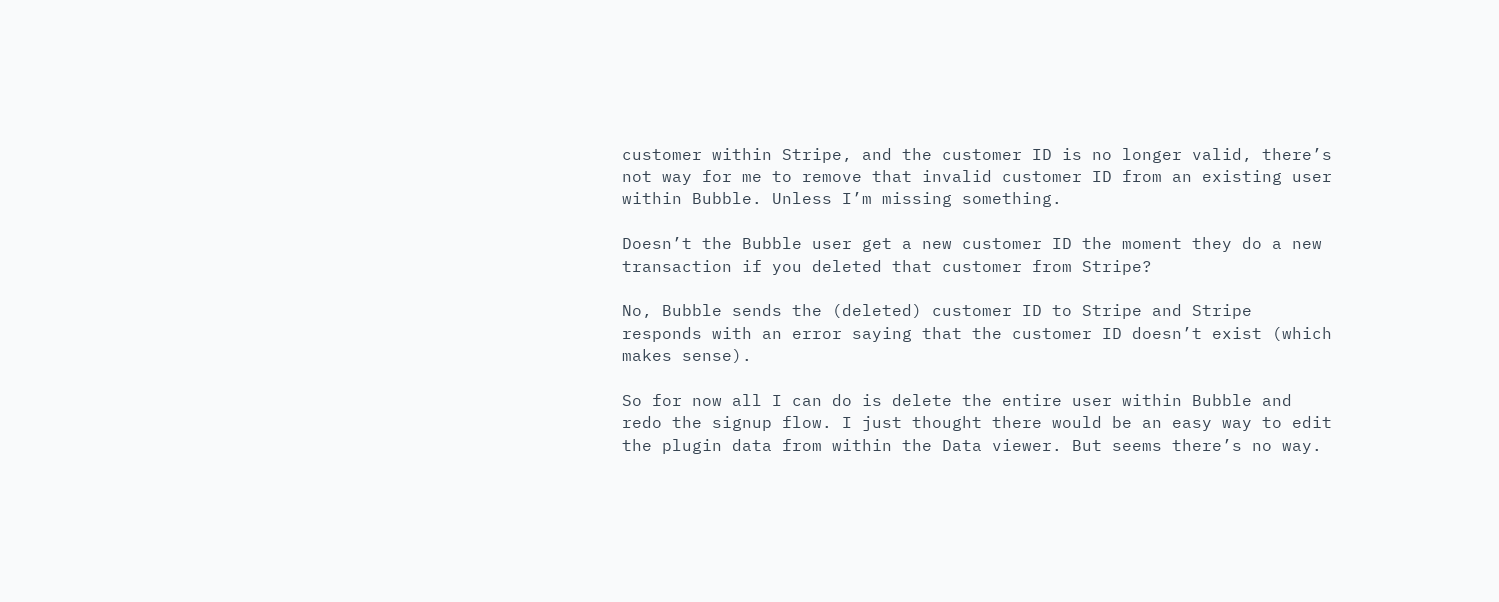customer within Stripe, and the customer ID is no longer valid, there’s not way for me to remove that invalid customer ID from an existing user within Bubble. Unless I’m missing something.

Doesn’t the Bubble user get a new customer ID the moment they do a new transaction if you deleted that customer from Stripe?

No, Bubble sends the (deleted) customer ID to Stripe and Stripe responds with an error saying that the customer ID doesn’t exist (which makes sense).

So for now all I can do is delete the entire user within Bubble and redo the signup flow. I just thought there would be an easy way to edit the plugin data from within the Data viewer. But seems there’s no way.